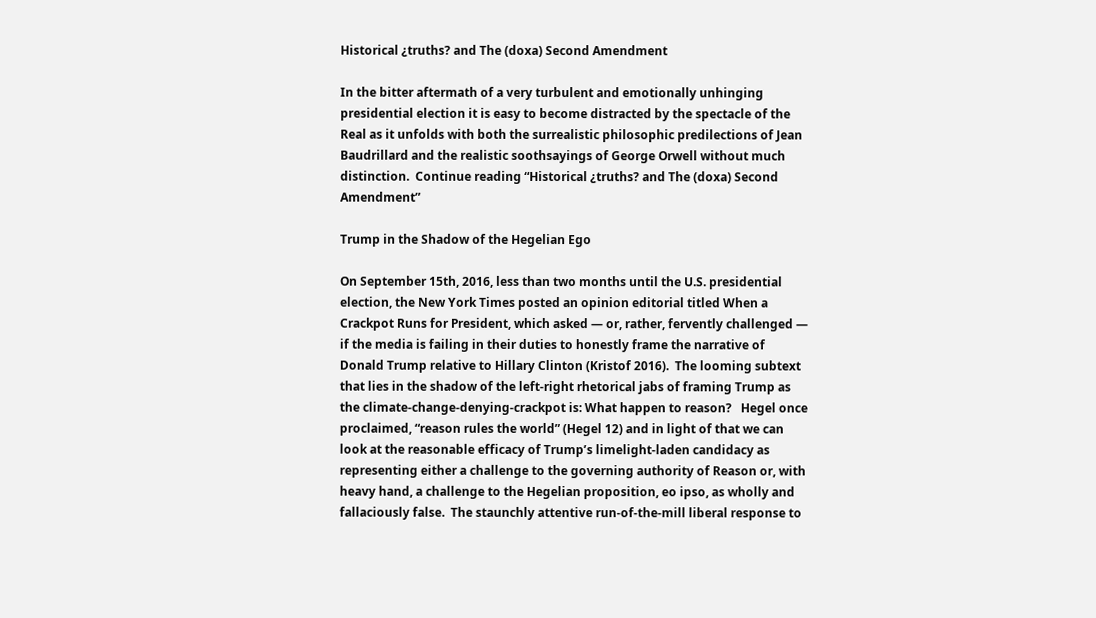Historical ¿truths? and The (doxa) Second Amendment

In the bitter aftermath of a very turbulent and emotionally unhinging presidential election it is easy to become distracted by the spectacle of the Real as it unfolds with both the surrealistic philosophic predilections of Jean Baudrillard and the realistic soothsayings of George Orwell without much distinction.  Continue reading “Historical ¿truths? and The (doxa) Second Amendment”

Trump in the Shadow of the Hegelian Ego

On September 15th, 2016, less than two months until the U.S. presidential election, the New York Times posted an opinion editorial titled When a Crackpot Runs for President, which asked — or, rather, fervently challenged — if the media is failing in their duties to honestly frame the narrative of Donald Trump relative to Hillary Clinton (Kristof 2016).  The looming subtext that lies in the shadow of the left-right rhetorical jabs of framing Trump as the climate-change-denying-crackpot is: What happen to reason?   Hegel once proclaimed, “reason rules the world” (Hegel 12) and in light of that we can look at the reasonable efficacy of Trump’s limelight-laden candidacy as representing either a challenge to the governing authority of Reason or, with heavy hand, a challenge to the Hegelian proposition, eo ipso, as wholly and fallaciously false.  The staunchly attentive run-of-the-mill liberal response to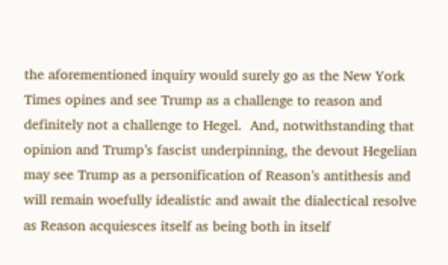the aforementioned inquiry would surely go as the New York Times opines and see Trump as a challenge to reason and definitely not a challenge to Hegel.  And, notwithstanding that opinion and Trump’s fascist underpinning, the devout Hegelian may see Trump as a personification of Reason’s antithesis and will remain woefully idealistic and await the dialectical resolve as Reason acquiesces itself as being both in itself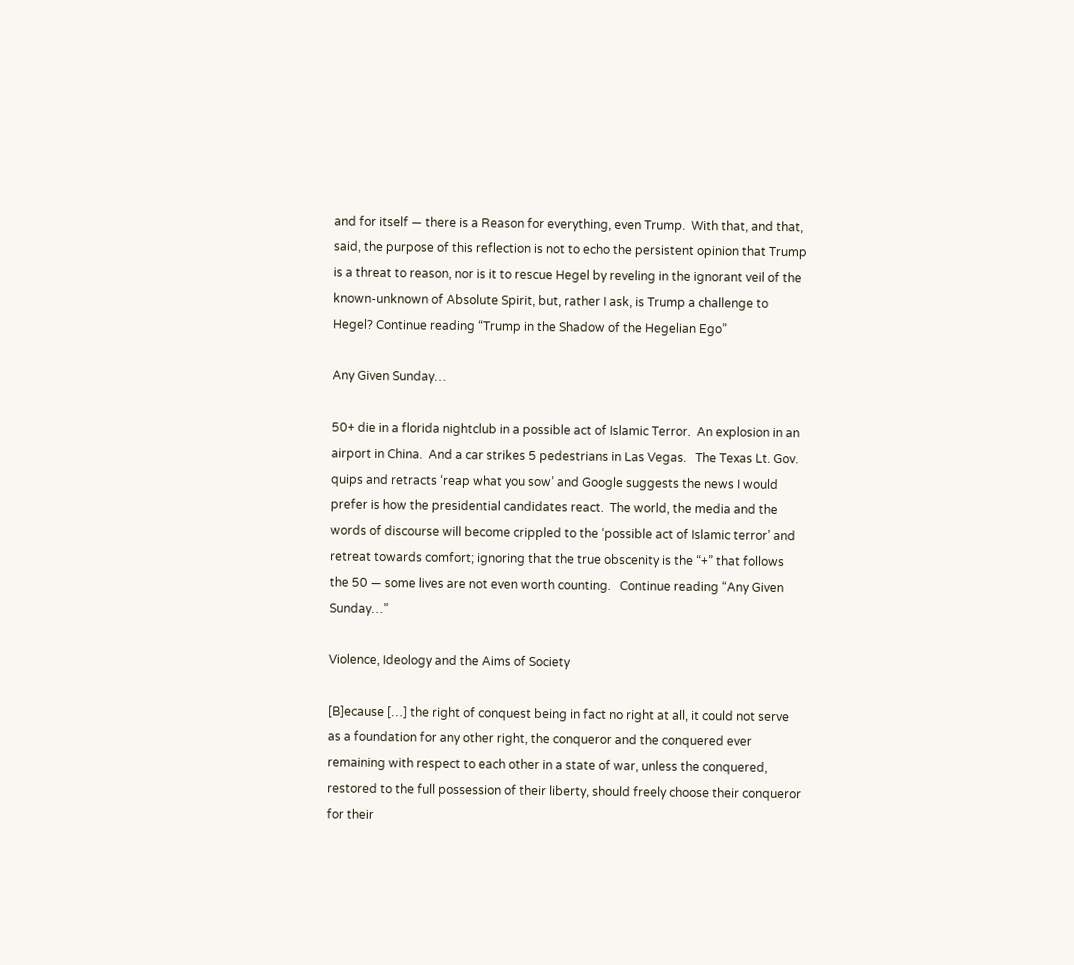and for itself — there is a Reason for everything, even Trump.  With that, and that, said, the purpose of this reflection is not to echo the persistent opinion that Trump is a threat to reason, nor is it to rescue Hegel by reveling in the ignorant veil of the known-unknown of Absolute Spirit, but, rather I ask, is Trump a challenge to Hegel? Continue reading “Trump in the Shadow of the Hegelian Ego”

Any Given Sunday…

50+ die in a florida nightclub in a possible act of Islamic Terror.  An explosion in an airport in China.  And a car strikes 5 pedestrians in Las Vegas.   The Texas Lt. Gov. quips and retracts ‘reap what you sow’ and Google suggests the news I would prefer is how the presidential candidates react.  The world, the media and the words of discourse will become crippled to the ‘possible act of Islamic terror’ and retreat towards comfort; ignoring that the true obscenity is the “+” that follows the 50 — some lives are not even worth counting.   Continue reading “Any Given Sunday…”

Violence, Ideology and the Aims of Society

[B]ecause […] the right of conquest being in fact no right at all, it could not serve as a foundation for any other right, the conqueror and the conquered ever remaining with respect to each other in a state of war, unless the conquered, restored to the full possession of their liberty, should freely choose their conqueror for their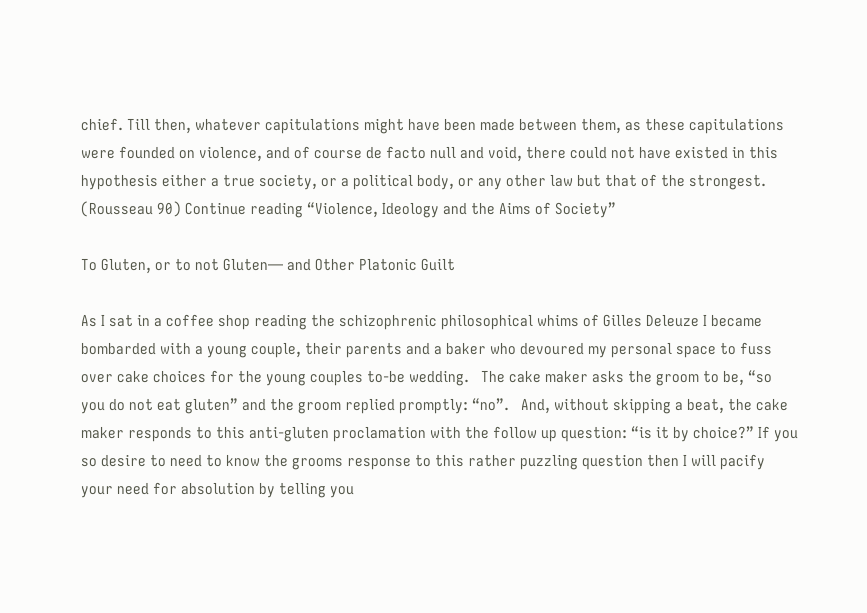chief. Till then, whatever capitulations might have been made between them, as these capitulations were founded on violence, and of course de facto null and void, there could not have existed in this hypothesis either a true society, or a political body, or any other law but that of the strongest. (Rousseau 90) Continue reading “Violence, Ideology and the Aims of Society”

To Gluten, or to not Gluten— and Other Platonic Guilt

As I sat in a coffee shop reading the schizophrenic philosophical whims of Gilles Deleuze I became bombarded with a young couple, their parents and a baker who devoured my personal space to fuss over cake choices for the young couples to-be wedding.   The cake maker asks the groom to be, “so you do not eat gluten” and the groom replied promptly: “no”.   And, without skipping a beat, the cake maker responds to this anti-gluten proclamation with the follow up question: “is it by choice?” If you so desire to need to know the grooms response to this rather puzzling question then I will pacify your need for absolution by telling you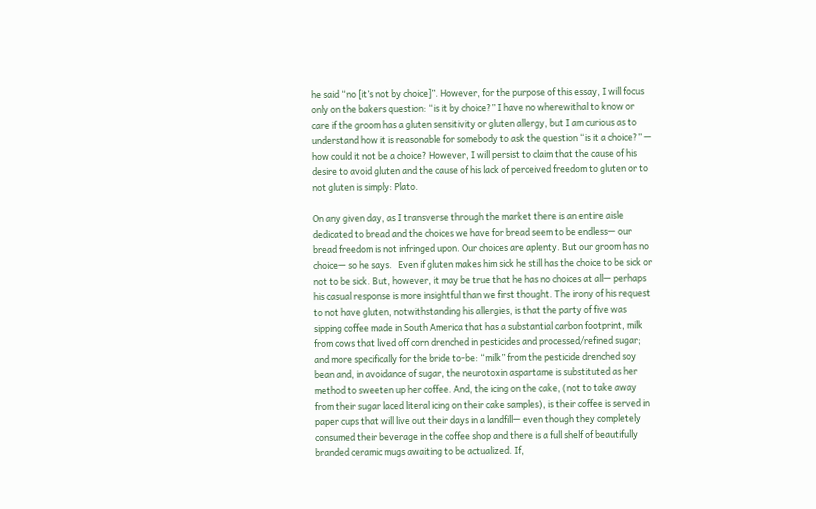he said “no [it’s not by choice]”. However, for the purpose of this essay, I will focus only on the bakers question: “is it by choice?” I have no wherewithal to know or care if the groom has a gluten sensitivity or gluten allergy, but I am curious as to understand how it is reasonable for somebody to ask the question “is it a choice?” — how could it not be a choice? However, I will persist to claim that the cause of his desire to avoid gluten and the cause of his lack of perceived freedom to gluten or to not gluten is simply: Plato.

On any given day, as I transverse through the market there is an entire aisle dedicated to bread and the choices we have for bread seem to be endless— our bread freedom is not infringed upon. Our choices are aplenty. But our groom has no choice— so he says.   Even if gluten makes him sick he still has the choice to be sick or not to be sick. But, however, it may be true that he has no choices at all— perhaps his casual response is more insightful than we first thought. The irony of his request to not have gluten, notwithstanding his allergies, is that the party of five was sipping coffee made in South America that has a substantial carbon footprint, milk from cows that lived off corn drenched in pesticides and processed/refined sugar; and more specifically for the bride to-be: “milk” from the pesticide drenched soy bean and, in avoidance of sugar, the neurotoxin aspartame is substituted as her method to sweeten up her coffee. And, the icing on the cake, (not to take away from their sugar laced literal icing on their cake samples), is their coffee is served in paper cups that will live out their days in a landfill— even though they completely consumed their beverage in the coffee shop and there is a full shelf of beautifully branded ceramic mugs awaiting to be actualized. If,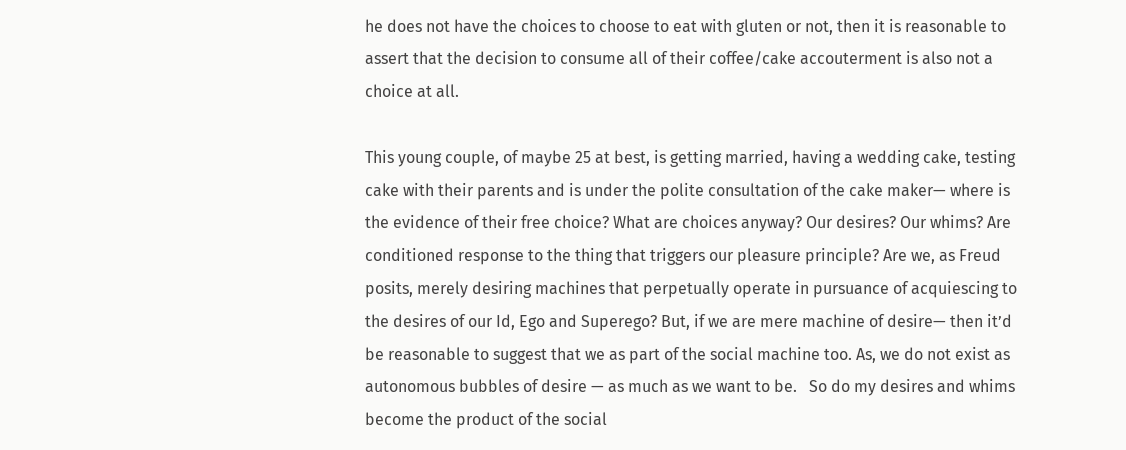he does not have the choices to choose to eat with gluten or not, then it is reasonable to assert that the decision to consume all of their coffee/cake accouterment is also not a choice at all.

This young couple, of maybe 25 at best, is getting married, having a wedding cake, testing cake with their parents and is under the polite consultation of the cake maker— where is the evidence of their free choice? What are choices anyway? Our desires? Our whims? Are conditioned response to the thing that triggers our pleasure principle? Are we, as Freud posits, merely desiring machines that perpetually operate in pursuance of acquiescing to the desires of our Id, Ego and Superego? But, if we are mere machine of desire— then it’d be reasonable to suggest that we as part of the social machine too. As, we do not exist as autonomous bubbles of desire — as much as we want to be.   So do my desires and whims become the product of the social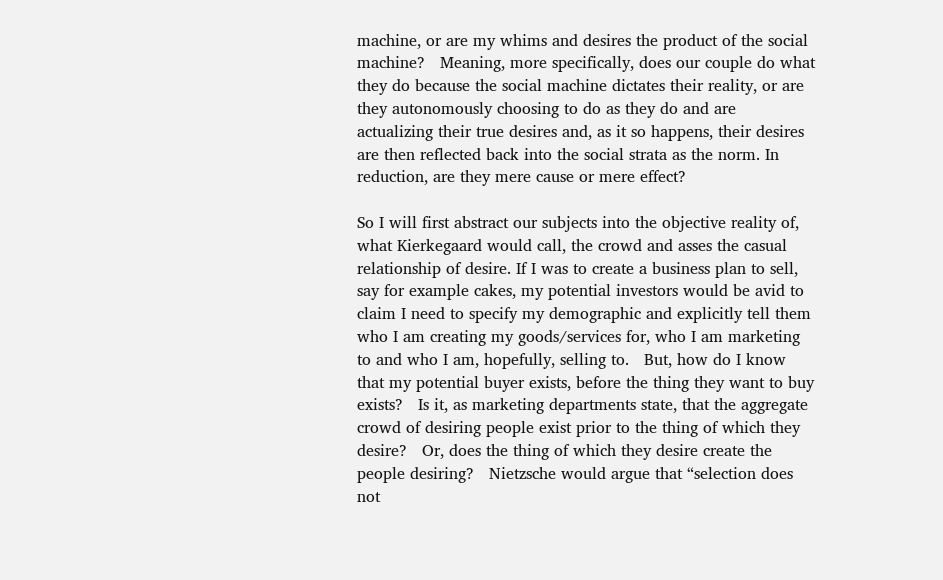machine, or are my whims and desires the product of the social machine?   Meaning, more specifically, does our couple do what they do because the social machine dictates their reality, or are they autonomously choosing to do as they do and are actualizing their true desires and, as it so happens, their desires are then reflected back into the social strata as the norm. In reduction, are they mere cause or mere effect?

So I will first abstract our subjects into the objective reality of, what Kierkegaard would call, the crowd and asses the casual relationship of desire. If I was to create a business plan to sell, say for example cakes, my potential investors would be avid to claim I need to specify my demographic and explicitly tell them who I am creating my goods/services for, who I am marketing to and who I am, hopefully, selling to.   But, how do I know that my potential buyer exists, before the thing they want to buy exists?   Is it, as marketing departments state, that the aggregate crowd of desiring people exist prior to the thing of which they desire?   Or, does the thing of which they desire create the people desiring?   Nietzsche would argue that “selection does not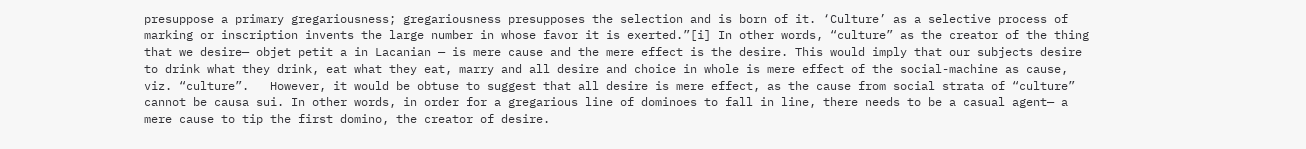presuppose a primary gregariousness; gregariousness presupposes the selection and is born of it. ‘Culture’ as a selective process of marking or inscription invents the large number in whose favor it is exerted.”[i] In other words, “culture” as the creator of the thing that we desire— objet petit a in Lacanian — is mere cause and the mere effect is the desire. This would imply that our subjects desire to drink what they drink, eat what they eat, marry and all desire and choice in whole is mere effect of the social-machine as cause, viz. “culture”.   However, it would be obtuse to suggest that all desire is mere effect, as the cause from social strata of “culture” cannot be causa sui. In other words, in order for a gregarious line of dominoes to fall in line, there needs to be a casual agent— a mere cause to tip the first domino, the creator of desire.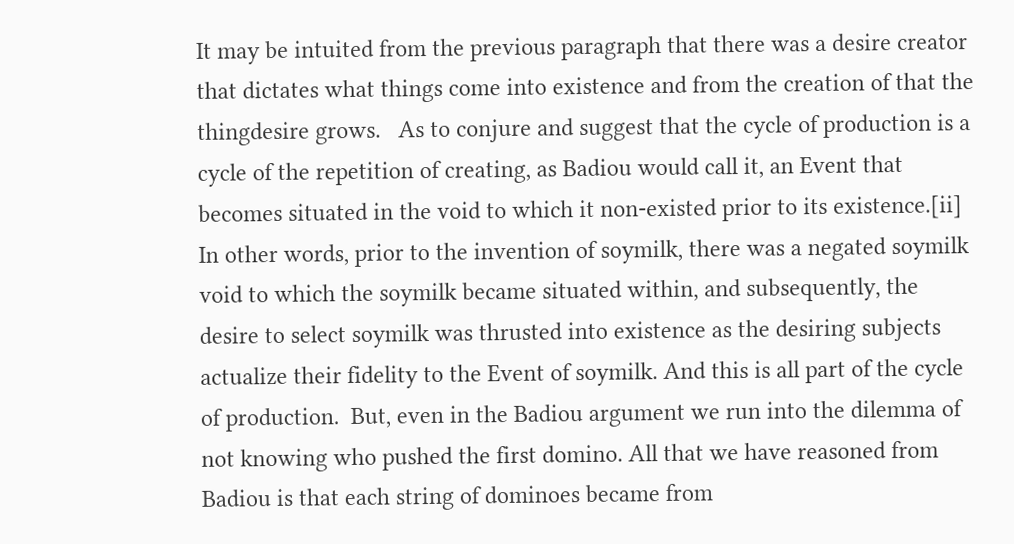It may be intuited from the previous paragraph that there was a desire creator that dictates what things come into existence and from the creation of that the thingdesire grows.   As to conjure and suggest that the cycle of production is a cycle of the repetition of creating, as Badiou would call it, an Event that becomes situated in the void to which it non-existed prior to its existence.[ii]   In other words, prior to the invention of soymilk, there was a negated soymilk void to which the soymilk became situated within, and subsequently, the desire to select soymilk was thrusted into existence as the desiring subjects actualize their fidelity to the Event of soymilk. And this is all part of the cycle of production.  But, even in the Badiou argument we run into the dilemma of not knowing who pushed the first domino. All that we have reasoned from Badiou is that each string of dominoes became from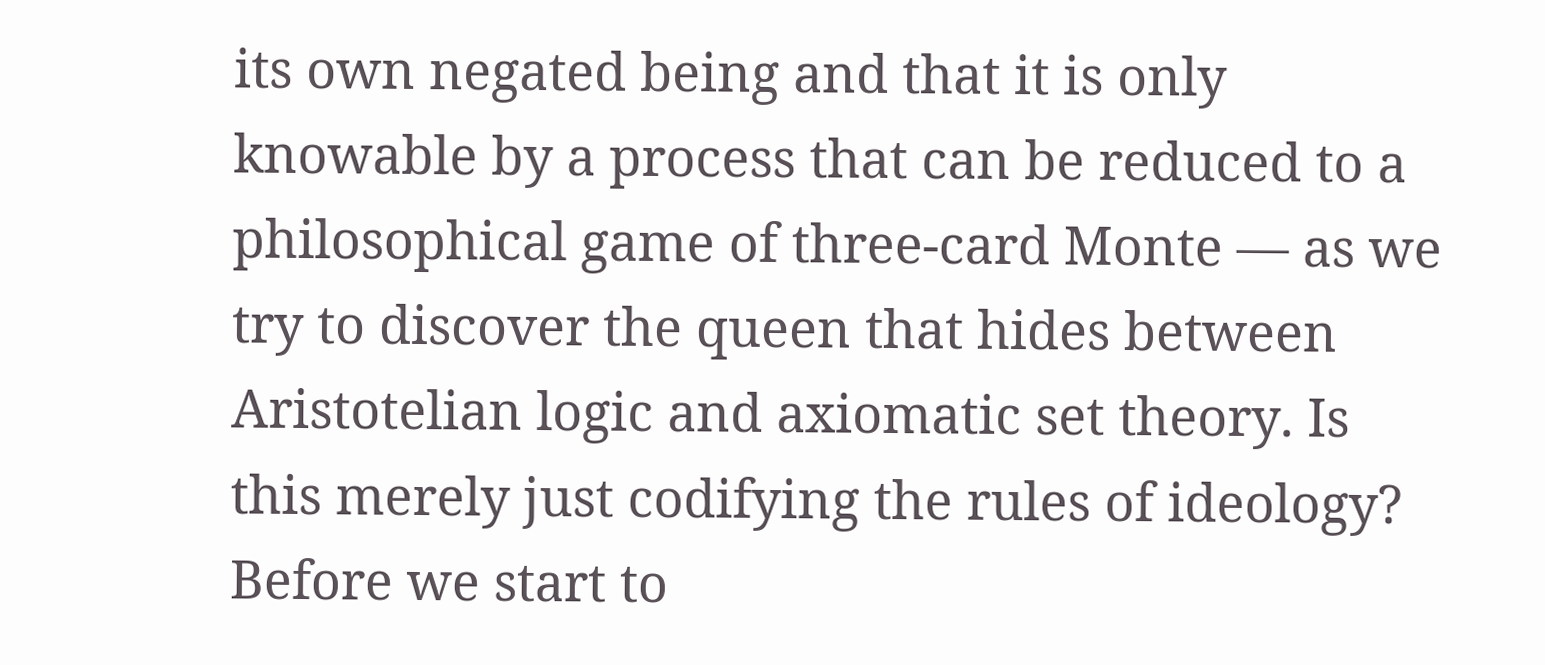its own negated being and that it is only knowable by a process that can be reduced to a philosophical game of three-card Monte — as we try to discover the queen that hides between Aristotelian logic and axiomatic set theory. Is this merely just codifying the rules of ideology? Before we start to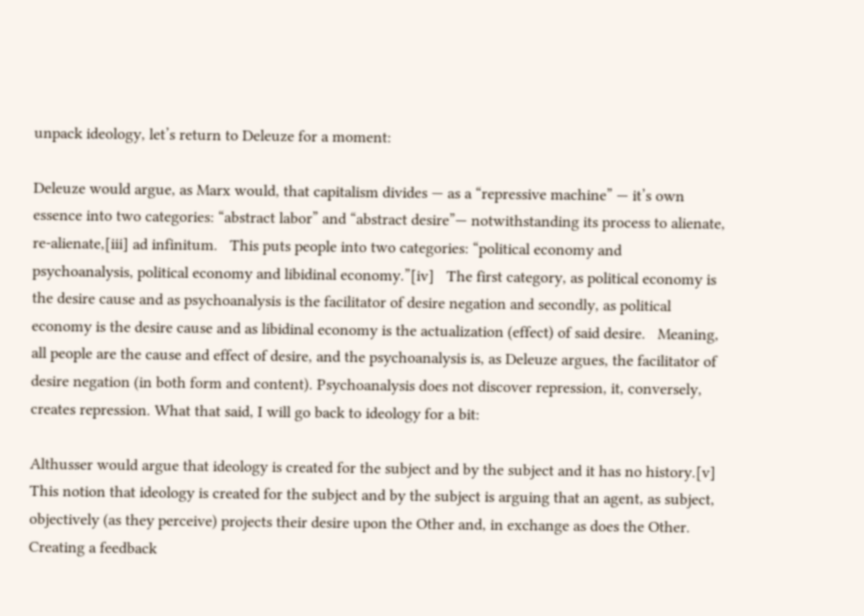unpack ideology, let’s return to Deleuze for a moment:

Deleuze would argue, as Marx would, that capitalism divides — as a “repressive machine” — it’s own essence into two categories: “abstract labor” and “abstract desire”— notwithstanding its process to alienate, re-alienate,[iii] ad infinitum.   This puts people into two categories: “political economy and psychoanalysis, political economy and libidinal economy.”[iv]   The first category, as political economy is the desire cause and as psychoanalysis is the facilitator of desire negation and secondly, as political economy is the desire cause and as libidinal economy is the actualization (effect) of said desire.   Meaning, all people are the cause and effect of desire, and the psychoanalysis is, as Deleuze argues, the facilitator of desire negation (in both form and content). Psychoanalysis does not discover repression, it, conversely, creates repression. What that said, I will go back to ideology for a bit:

Althusser would argue that ideology is created for the subject and by the subject and it has no history.[v]   This notion that ideology is created for the subject and by the subject is arguing that an agent, as subject, objectively (as they perceive) projects their desire upon the Other and, in exchange as does the Other. Creating a feedback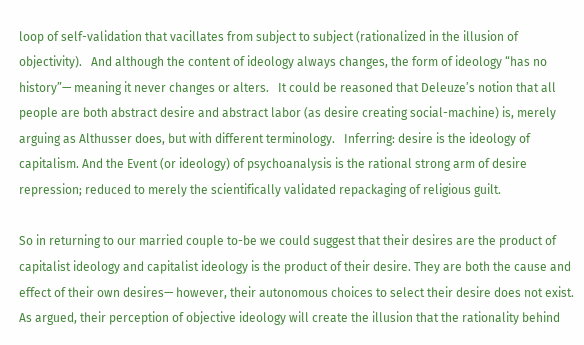loop of self-validation that vacillates from subject to subject (rationalized in the illusion of objectivity).   And although the content of ideology always changes, the form of ideology “has no history”— meaning it never changes or alters.   It could be reasoned that Deleuze’s notion that all people are both abstract desire and abstract labor (as desire creating social-machine) is, merely arguing as Althusser does, but with different terminology.   Inferring: desire is the ideology of capitalism. And the Event (or ideology) of psychoanalysis is the rational strong arm of desire repression; reduced to merely the scientifically validated repackaging of religious guilt.

So in returning to our married couple to-be we could suggest that their desires are the product of capitalist ideology and capitalist ideology is the product of their desire. They are both the cause and effect of their own desires— however, their autonomous choices to select their desire does not exist.   As argued, their perception of objective ideology will create the illusion that the rationality behind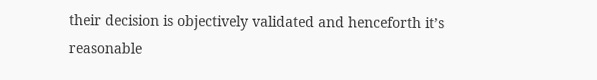their decision is objectively validated and henceforth it’s reasonable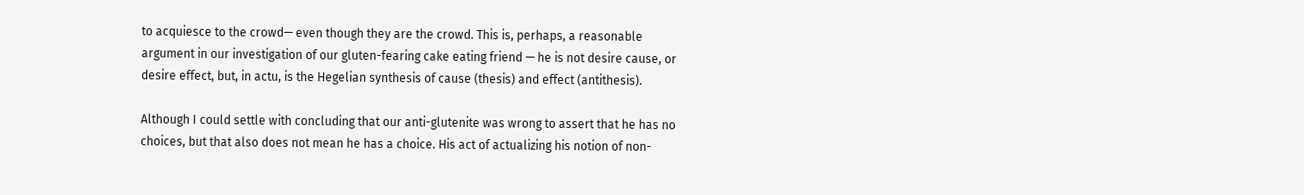to acquiesce to the crowd— even though they are the crowd. This is, perhaps, a reasonable argument in our investigation of our gluten-fearing cake eating friend — he is not desire cause, or desire effect, but, in actu, is the Hegelian synthesis of cause (thesis) and effect (antithesis).

Although I could settle with concluding that our anti-glutenite was wrong to assert that he has no choices, but that also does not mean he has a choice. His act of actualizing his notion of non-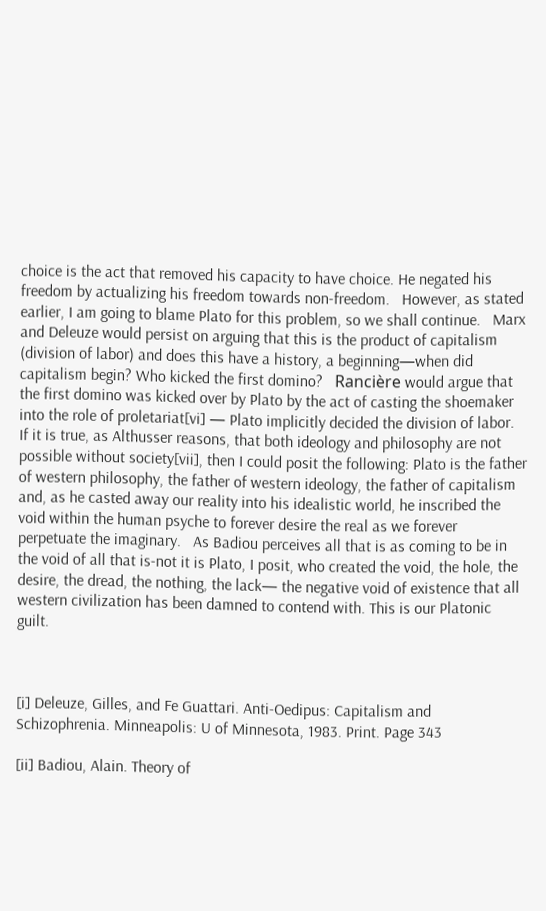choice is the act that removed his capacity to have choice. He negated his freedom by actualizing his freedom towards non-freedom.   However, as stated earlier, I am going to blame Plato for this problem, so we shall continue.   Marx and Deleuze would persist on arguing that this is the product of capitalism (division of labor) and does this have a history, a beginning—when did capitalism begin? Who kicked the first domino?   Rancière would argue that the first domino was kicked over by Plato by the act of casting the shoemaker into the role of proletariat[vi] — Plato implicitly decided the division of labor.   If it is true, as Althusser reasons, that both ideology and philosophy are not possible without society[vii], then I could posit the following: Plato is the father of western philosophy, the father of western ideology, the father of capitalism and, as he casted away our reality into his idealistic world, he inscribed the void within the human psyche to forever desire the real as we forever perpetuate the imaginary.   As Badiou perceives all that is as coming to be in the void of all that is-not it is Plato, I posit, who created the void, the hole, the desire, the dread, the nothing, the lack— the negative void of existence that all western civilization has been damned to contend with. This is our Platonic guilt.



[i] Deleuze, Gilles, and Fe Guattari. Anti-Oedipus: Capitalism and Schizophrenia. Minneapolis: U of Minnesota, 1983. Print. Page 343

[ii] Badiou, Alain. Theory of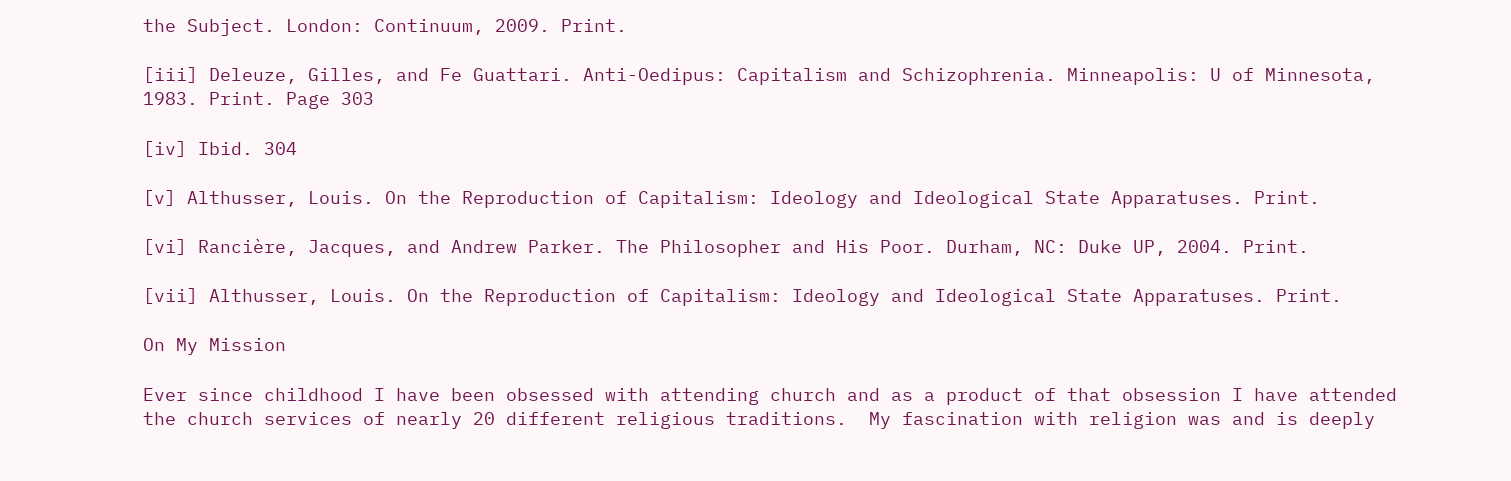the Subject. London: Continuum, 2009. Print.

[iii] Deleuze, Gilles, and Fe Guattari. Anti-Oedipus: Capitalism and Schizophrenia. Minneapolis: U of Minnesota, 1983. Print. Page 303

[iv] Ibid. 304

[v] Althusser, Louis. On the Reproduction of Capitalism: Ideology and Ideological State Apparatuses. Print.

[vi] Rancière, Jacques, and Andrew Parker. The Philosopher and His Poor. Durham, NC: Duke UP, 2004. Print.

[vii] Althusser, Louis. On the Reproduction of Capitalism: Ideology and Ideological State Apparatuses. Print.

On My Mission

Ever since childhood I have been obsessed with attending church and as a product of that obsession I have attended the church services of nearly 20 different religious traditions.  My fascination with religion was and is deeply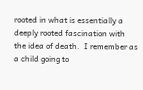rooted in what is essentially a deeply rooted fascination with the idea of death.  I remember as a child going to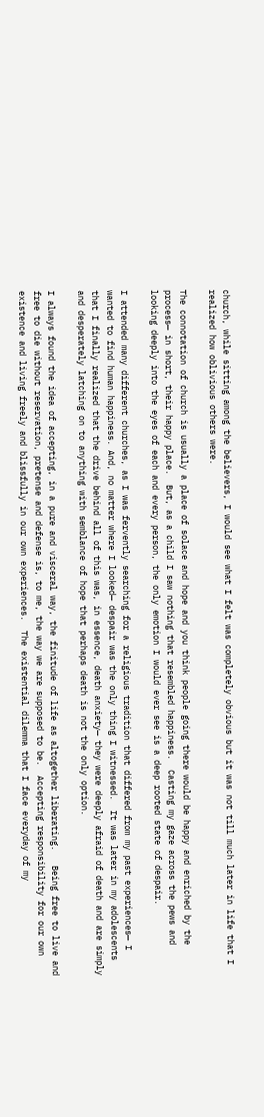church, while sitting among the believers, I would see what I felt was completely obvious but it was not till much later in life that I realized how oblivious others were.

The connotation of church is usually a place of solace and hope and you think people going there would be happy and enriched by the process— in short, their happy place.  But, as a child I saw nothing that resembled happiness.  Casting my gaze across the pews and looking deeply into the eyes of each and every person, the only emotion I would ever see is a deep rooted state of despair.

I attended many different churches, as I was fervently searching for a religious tradition that differed from my past experiences— I wanted to find human happiness. And, no matter where I looked— despair was the only thing I witnessed.  It was later in my adolescents that I finally realized that the drive behind all of this was, in essence, death anxiety— they were deeply afraid of death and are simply and desperately latching on to anything with semblance of hope that perhaps death is not the only option.

I always found the idea of accepting, in a pure and visceral way, the finitude of life as altogether liberating.   Being free to live and free to die without reservation, pretense and defense is, to me, the way we are supposed to be.  Accepting responsibility for our own existence and living freely and blissfully in our own experiences.  The existential dilemma that I face everyday of my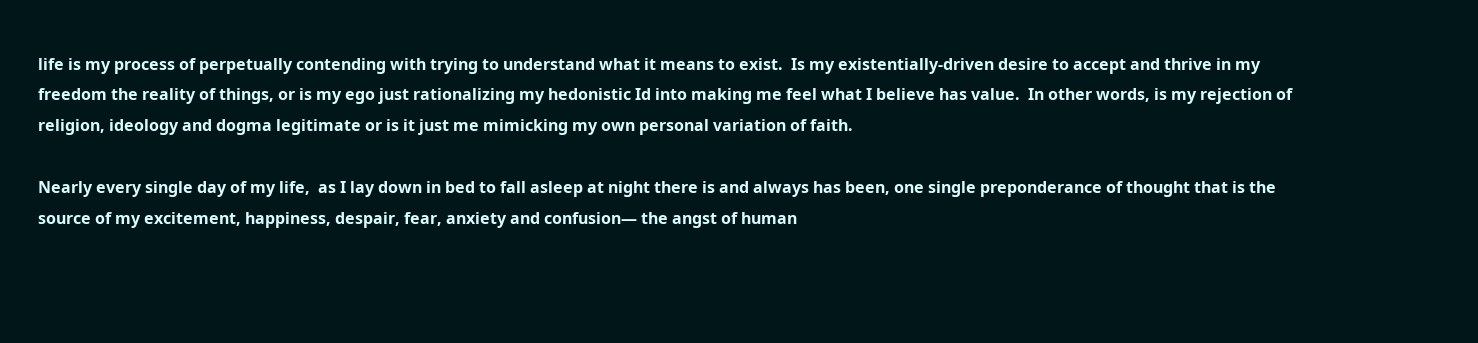life is my process of perpetually contending with trying to understand what it means to exist.  Is my existentially-driven desire to accept and thrive in my freedom the reality of things, or is my ego just rationalizing my hedonistic Id into making me feel what I believe has value.  In other words, is my rejection of religion, ideology and dogma legitimate or is it just me mimicking my own personal variation of faith.

Nearly every single day of my life,  as I lay down in bed to fall asleep at night there is and always has been, one single preponderance of thought that is the source of my excitement, happiness, despair, fear, anxiety and confusion— the angst of human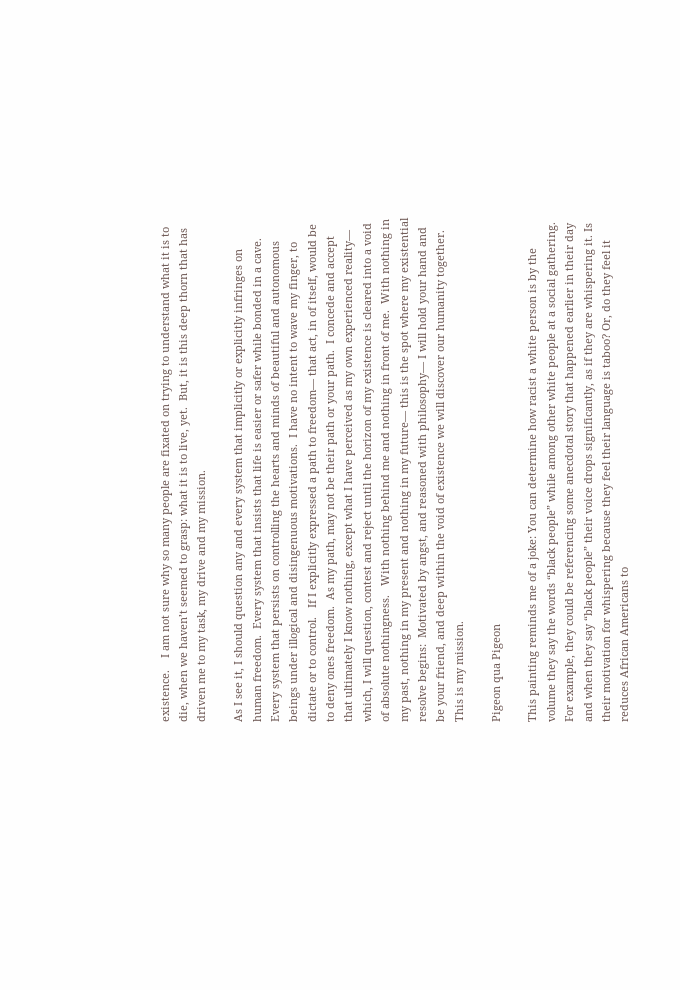existence.    I am not sure why so many people are fixated on trying to understand what it is to die, when we haven’t seemed to grasp: what it is to live, yet.  But, it is this deep thorn that has driven me to my task, my drive and my mission.

As I see it, I should question any and every system that implicitly or explicitly infringes on human freedom.  Every system that insists that life is easier or safer while bonded in a cave.  Every system that persists on controlling the hearts and minds of beautiful and autonomous beings under illogical and disingenuous motivations.  I have no intent to wave my finger, to dictate or to control.   If I explicitly expressed a path to freedom— that act, in of itself, would be to deny ones freedom.  As my path, may not be their path or your path.  I concede and accept that ultimately I know nothing, except what I have perceived as my own experienced reality— which, I will question, contest and reject until the horizon of my existence is cleared into a void of absolute nothingness.   With nothing behind me and nothing in front of me.  With nothing in my past, nothing in my present and nothing in my future— this is the spot where my existential resolve begins:  Motivated by angst, and reasoned with philosophy— I will hold your hand and be your friend, and deep within the void of existence we will discover our humanity together. This is my mission.

Pigeon qua Pigeon

This painting reminds me of a joke: You can determine how racist a white person is by the volume they say the words “black people” while among other white people at a social gathering. For example, they could be referencing some anecdotal story that happened earlier in their day and when they say “black people” their voice drops significantly, as if they are whispering it. Is their motivation for whispering because they feel their language is taboo? Or, do they feel it reduces African Americans to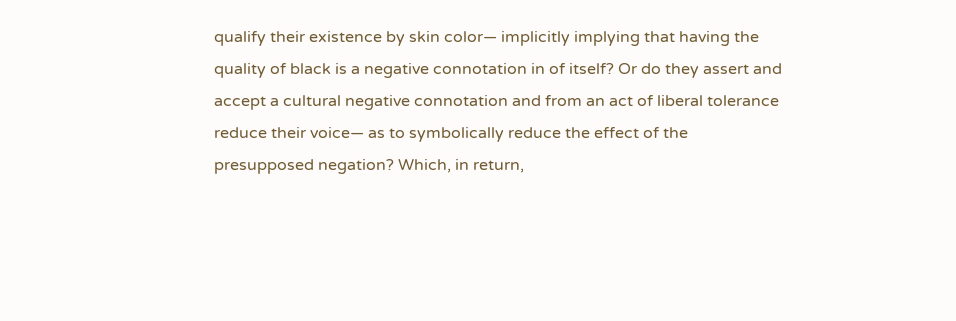qualify their existence by skin color— implicitly implying that having the quality of black is a negative connotation in of itself? Or do they assert and accept a cultural negative connotation and from an act of liberal tolerance reduce their voice— as to symbolically reduce the effect of the presupposed negation? Which, in return,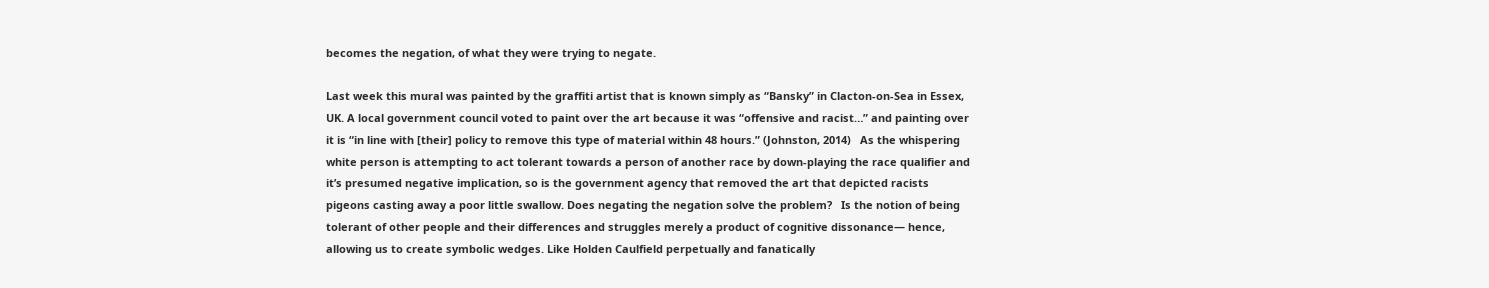becomes the negation, of what they were trying to negate.

Last week this mural was painted by the graffiti artist that is known simply as “Bansky” in Clacton-on-Sea in Essex, UK. A local government council voted to paint over the art because it was “offensive and racist…” and painting over it is “in line with [their] policy to remove this type of material within 48 hours.” (Johnston, 2014)   As the whispering white person is attempting to act tolerant towards a person of another race by down-playing the race qualifier and it’s presumed negative implication, so is the government agency that removed the art that depicted racists pigeons casting away a poor little swallow. Does negating the negation solve the problem?   Is the notion of being tolerant of other people and their differences and struggles merely a product of cognitive dissonance— hence, allowing us to create symbolic wedges. Like Holden Caulfield perpetually and fanatically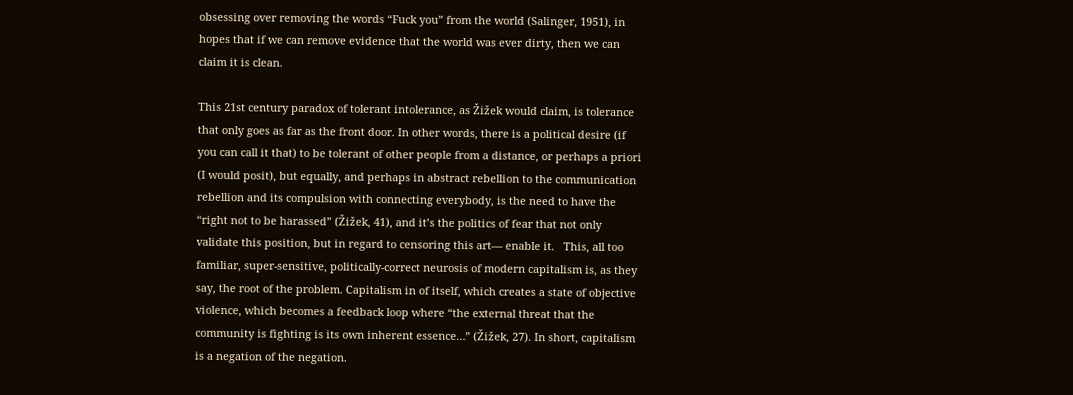obsessing over removing the words “Fuck you” from the world (Salinger, 1951), in hopes that if we can remove evidence that the world was ever dirty, then we can claim it is clean.

This 21st century paradox of tolerant intolerance, as Žižek would claim, is tolerance that only goes as far as the front door. In other words, there is a political desire (if you can call it that) to be tolerant of other people from a distance, or perhaps a priori (I would posit), but equally, and perhaps in abstract rebellion to the communication rebellion and its compulsion with connecting everybody, is the need to have the “right not to be harassed” (Žižek, 41), and it’s the politics of fear that not only validate this position, but in regard to censoring this art— enable it.   This, all too familiar, super-sensitive, politically-correct neurosis of modern capitalism is, as they say, the root of the problem. Capitalism in of itself, which creates a state of objective violence, which becomes a feedback loop where “the external threat that the community is fighting is its own inherent essence…” (Žižek, 27). In short, capitalism is a negation of the negation.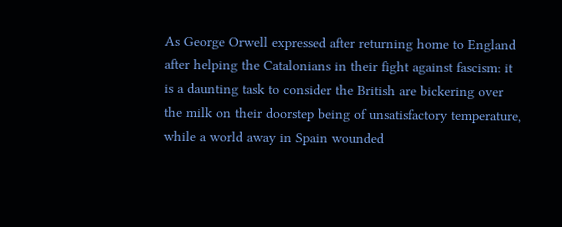As George Orwell expressed after returning home to England after helping the Catalonians in their fight against fascism: it is a daunting task to consider the British are bickering over the milk on their doorstep being of unsatisfactory temperature, while a world away in Spain wounded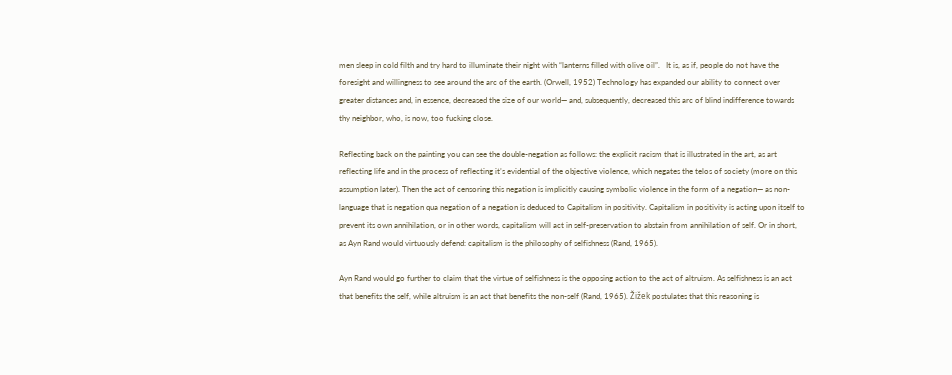men sleep in cold filth and try hard to illuminate their night with “lanterns filled with olive oil”.   It is, as if, people do not have the foresight and willingness to see around the arc of the earth. (Orwell, 1952) Technology has expanded our ability to connect over greater distances and, in essence, decreased the size of our world— and, subsequently, decreased this arc of blind indifference towards thy neighbor, who, is now, too fucking close.

Reflecting back on the painting you can see the double-negation as follows: the explicit racism that is illustrated in the art, as art reflecting life and in the process of reflecting it’s evidential of the objective violence, which negates the telos of society (more on this assumption later). Then the act of censoring this negation is implicitly causing symbolic violence in the form of a negation— as non-language that is negation qua negation of a negation is deduced to Capitalism in positivity. Capitalism in positivity is acting upon itself to prevent its own annihilation, or in other words, capitalism will act in self-preservation to abstain from annihilation of self. Or in short, as Ayn Rand would virtuously defend: capitalism is the philosophy of selfishness (Rand, 1965).

Ayn Rand would go further to claim that the virtue of selfishness is the opposing action to the act of altruism. As selfishness is an act that benefits the self, while altruism is an act that benefits the non-self (Rand, 1965). Žižek postulates that this reasoning is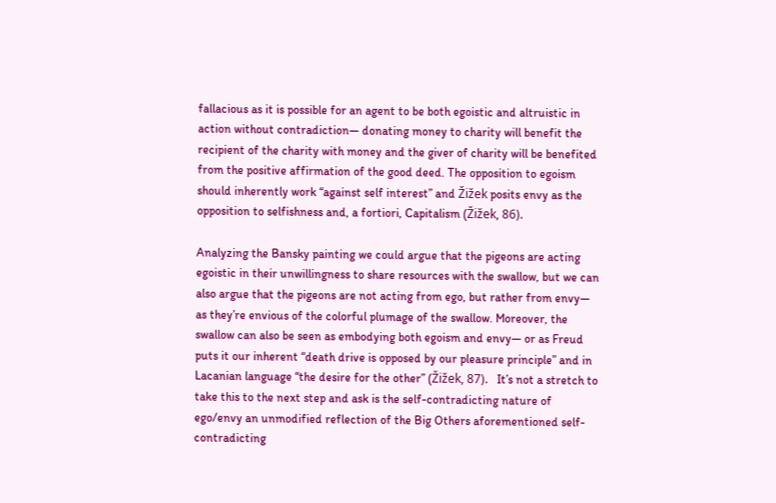fallacious as it is possible for an agent to be both egoistic and altruistic in action without contradiction— donating money to charity will benefit the recipient of the charity with money and the giver of charity will be benefited from the positive affirmation of the good deed. The opposition to egoism should inherently work “against self interest” and Žižek posits envy as the opposition to selfishness and, a fortiori, Capitalism (Žižek, 86).

Analyzing the Bansky painting we could argue that the pigeons are acting egoistic in their unwillingness to share resources with the swallow, but we can also argue that the pigeons are not acting from ego, but rather from envy— as they’re envious of the colorful plumage of the swallow. Moreover, the swallow can also be seen as embodying both egoism and envy— or as Freud puts it our inherent “death drive is opposed by our pleasure principle” and in Lacanian language “the desire for the other” (Žižek, 87).   It’s not a stretch to take this to the next step and ask is the self-contradicting nature of ego/envy an unmodified reflection of the Big Others aforementioned self-contradicting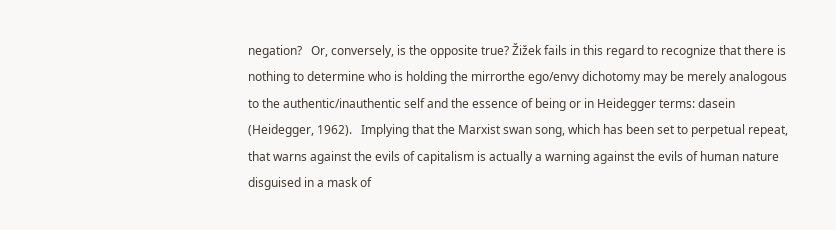negation?   Or, conversely, is the opposite true? Žižek fails in this regard to recognize that there is nothing to determine who is holding the mirrorthe ego/envy dichotomy may be merely analogous to the authentic/inauthentic self and the essence of being or in Heidegger terms: dasein (Heidegger, 1962).   Implying that the Marxist swan song, which has been set to perpetual repeat, that warns against the evils of capitalism is actually a warning against the evils of human nature disguised in a mask of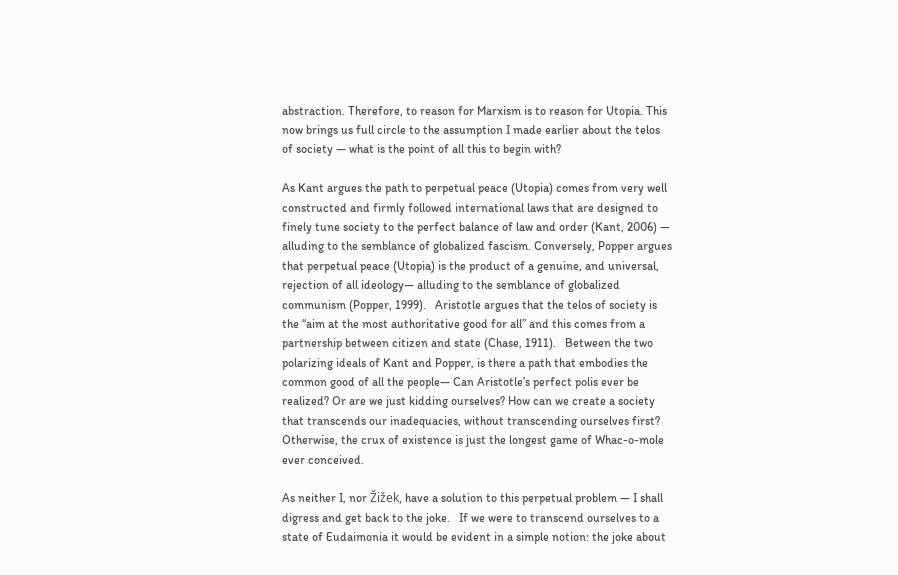abstraction. Therefore, to reason for Marxism is to reason for Utopia. This now brings us full circle to the assumption I made earlier about the telos of society — what is the point of all this to begin with?

As Kant argues the path to perpetual peace (Utopia) comes from very well constructed and firmly followed international laws that are designed to finely tune society to the perfect balance of law and order (Kant, 2006) — alluding to the semblance of globalized fascism. Conversely, Popper argues that perpetual peace (Utopia) is the product of a genuine, and universal, rejection of all ideology— alluding to the semblance of globalized communism (Popper, 1999).   Aristotle argues that the telos of society is the “aim at the most authoritative good for all” and this comes from a partnership between citizen and state (Chase, 1911).   Between the two polarizing ideals of Kant and Popper, is there a path that embodies the common good of all the people— Can Aristotle’s perfect polis ever be realized? Or are we just kidding ourselves? How can we create a society that transcends our inadequacies, without transcending ourselves first? Otherwise, the crux of existence is just the longest game of Whac-o-mole ever conceived.

As neither I, nor Žižek, have a solution to this perpetual problem — I shall digress and get back to the joke.   If we were to transcend ourselves to a state of Eudaimonia it would be evident in a simple notion: the joke about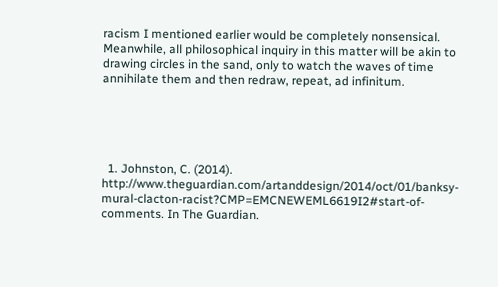racism I mentioned earlier would be completely nonsensical.   Meanwhile, all philosophical inquiry in this matter will be akin to drawing circles in the sand, only to watch the waves of time annihilate them and then redraw, repeat, ad infinitum.





  1. Johnston, C. (2014). http://www.theguardian.com/artanddesign/2014/oct/01/banksy-mural-clacton-racist?CMP=EMCNEWEML6619I2#start-of-comments. In The Guardian.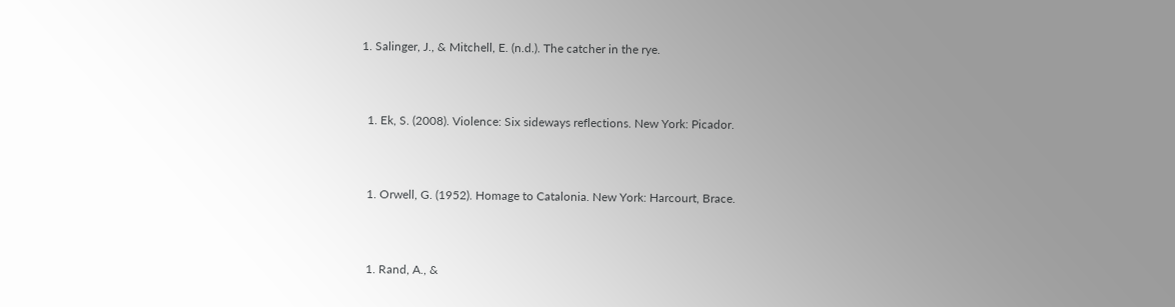1. Salinger, J., & Mitchell, E. (n.d.). The catcher in the rye.


  1. Ek, S. (2008). Violence: Six sideways reflections. New York: Picador.


  1. Orwell, G. (1952). Homage to Catalonia. New York: Harcourt, Brace.


  1. Rand, A., &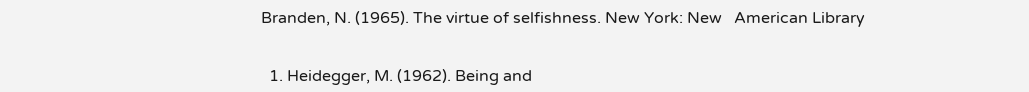Branden, N. (1965). The virtue of selfishness. New York: New   American Library


  1. Heidegger, M. (1962). Being and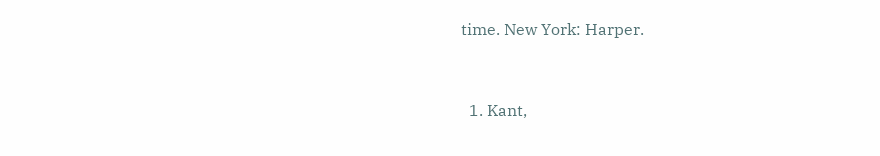time. New York: Harper.


  1. Kant,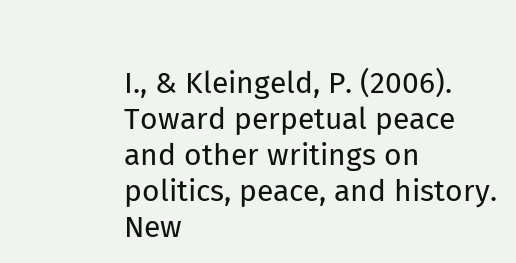I., & Kleingeld, P. (2006). Toward perpetual peace and other writings on politics, peace, and history. New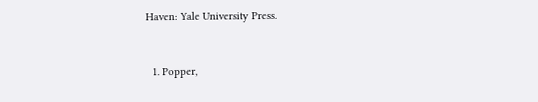Haven: Yale University Press.


  1. Popper,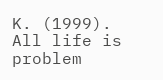K. (1999). All life is problem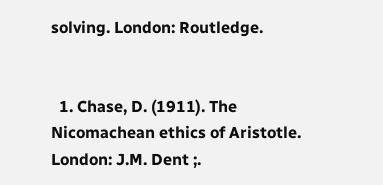solving. London: Routledge.


  1. Chase, D. (1911). The Nicomachean ethics of Aristotle. London: J.M. Dent ;.